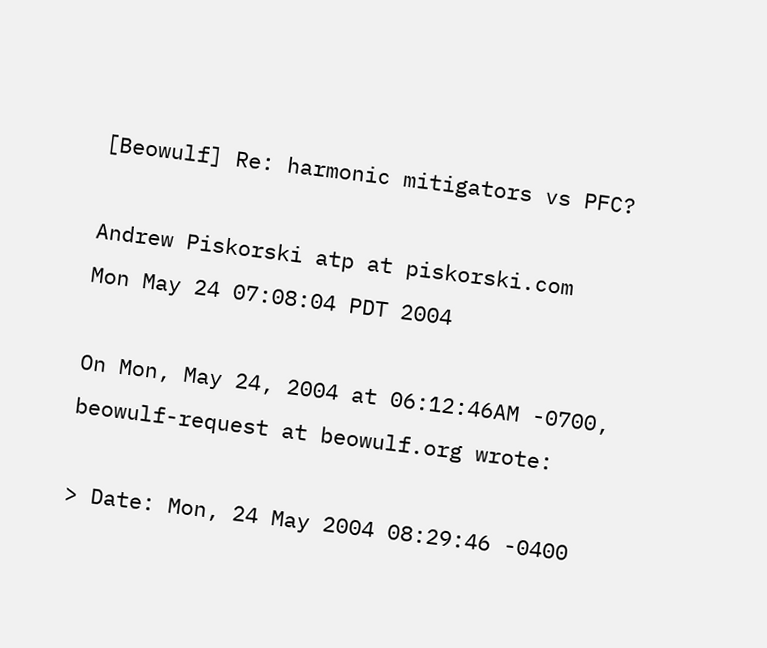[Beowulf] Re: harmonic mitigators vs PFC?

Andrew Piskorski atp at piskorski.com
Mon May 24 07:08:04 PDT 2004

On Mon, May 24, 2004 at 06:12:46AM -0700, beowulf-request at beowulf.org wrote:

> Date: Mon, 24 May 2004 08:29:46 -0400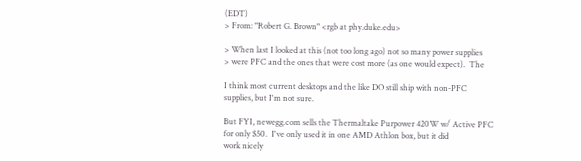(EDT)
> From: "Robert G. Brown" <rgb at phy.duke.edu>

> When last I looked at this (not too long ago) not so many power supplies
> were PFC and the ones that were cost more (as one would expect).  The

I think most current desktops and the like DO still ship with non-PFC
supplies, but I'm not sure.

But FYI, newegg.com sells the Thermaltake Purpower 420W w/ Active PFC
for only $50.  I've only used it in one AMD Athlon box, but it did
work nicely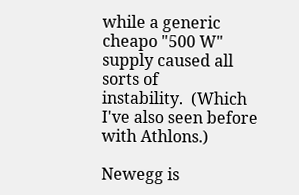while a generic cheapo "500 W" supply caused all sorts of
instability.  (Which I've also seen before with Athlons.)

Newegg is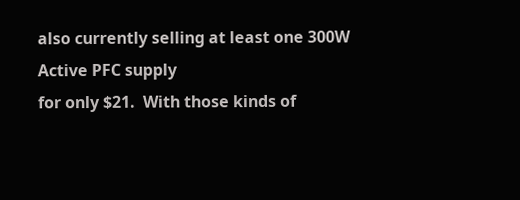also currently selling at least one 300W Active PFC supply
for only $21.  With those kinds of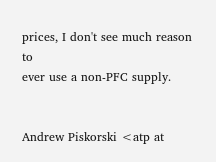prices, I don't see much reason to
ever use a non-PFC supply.


Andrew Piskorski <atp at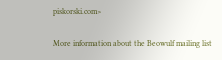piskorski.com>

More information about the Beowulf mailing list